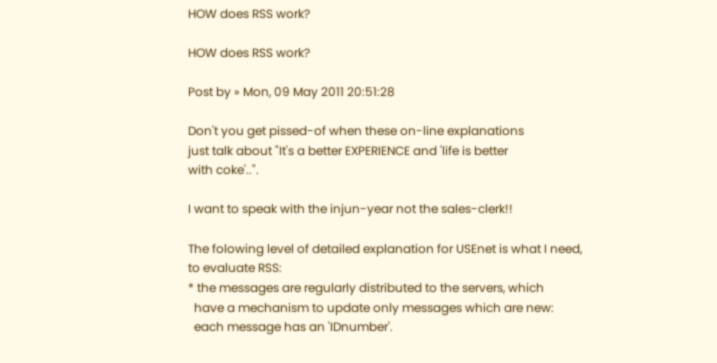HOW does RSS work?

HOW does RSS work?

Post by » Mon, 09 May 2011 20:51:28

Don't you get pissed-of when these on-line explanations
just talk about "It's a better EXPERIENCE and 'life is better
with coke'..".

I want to speak with the injun-year not the sales-clerk!!

The folowing level of detailed explanation for USEnet is what I need,
to evaluate RSS:
* the messages are regularly distributed to the servers, which
  have a mechanism to update only messages which are new:
  each message has an 'IDnumber'.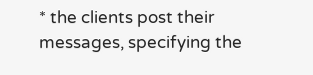* the clients post their messages, specifying the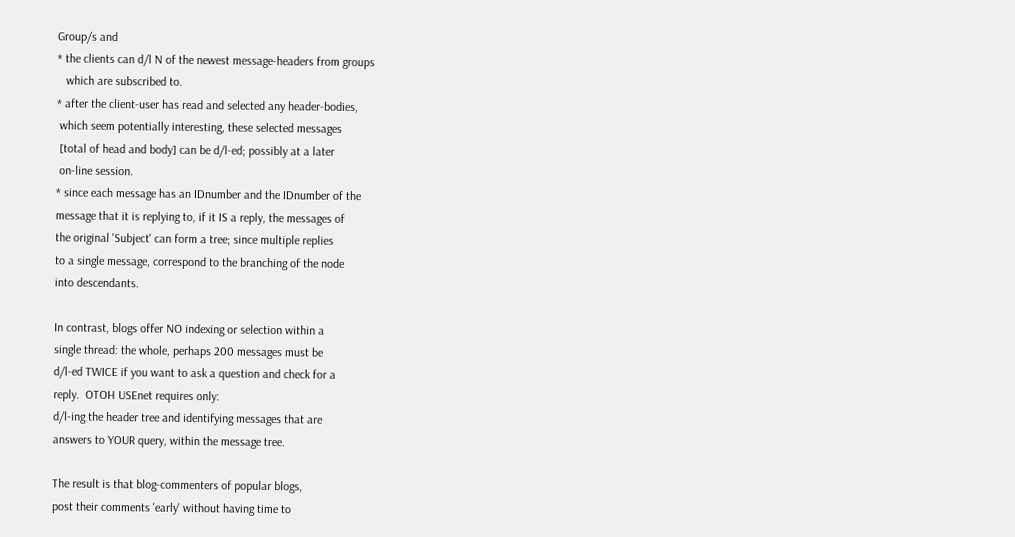Group/s and
* the clients can d/l N of the newest message-headers from groups
   which are subscribed to.
* after the client-user has read and selected any header-bodies,
 which seem potentially interesting, these selected messages
 [total of head and body] can be d/l-ed; possibly at a later
 on-line session.
* since each message has an IDnumber and the IDnumber of the
message that it is replying to, if it IS a reply, the messages of
the original 'Subject' can form a tree; since multiple replies
to a single message, correspond to the branching of the node
into descendants.

In contrast, blogs offer NO indexing or selection within a
single thread: the whole, perhaps 200 messages must be
d/l-ed TWICE if you want to ask a question and check for a
reply.  OTOH USEnet requires only:
d/l-ing the header tree and identifying messages that are
answers to YOUR query, within the message tree.

The result is that blog-commenters of popular blogs,
post their comments 'early' without having time to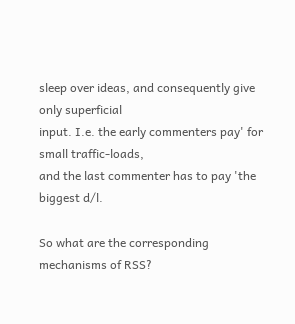sleep over ideas, and consequently give only superficial
input. I.e. the early commenters pay' for small traffic-loads,
and the last commenter has to pay 'the biggest d/l.

So what are the corresponding mechanisms of RSS?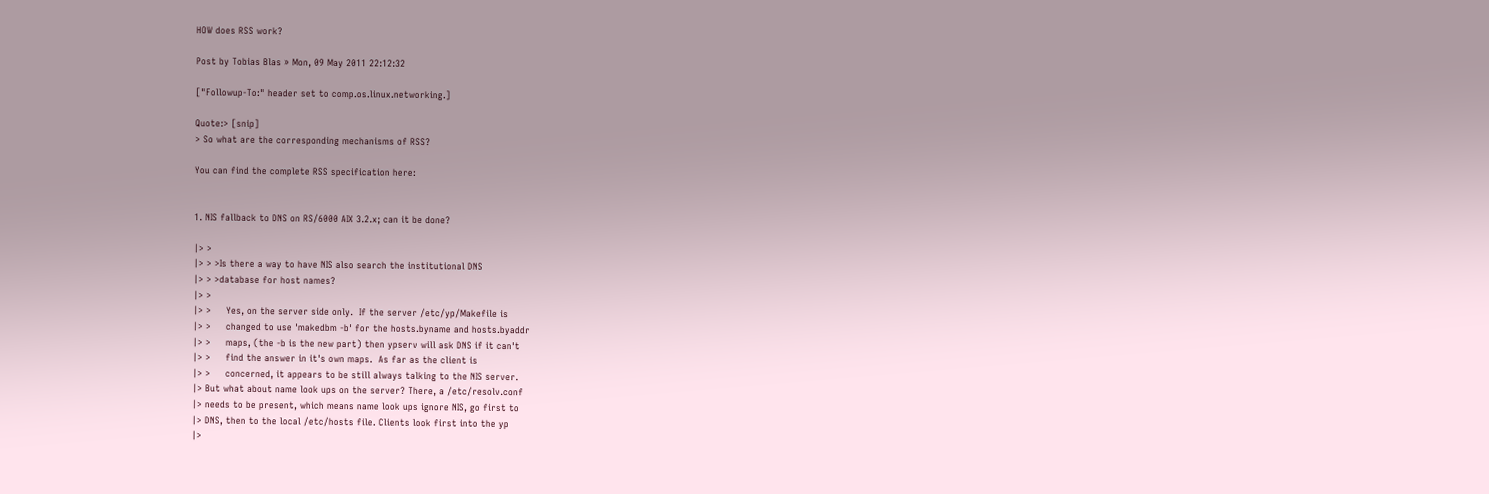HOW does RSS work?

Post by Tobias Blas » Mon, 09 May 2011 22:12:32

["Followup-To:" header set to comp.os.linux.networking.]

Quote:> [snip]
> So what are the corresponding mechanisms of RSS?

You can find the complete RSS specification here:


1. NIS fallback to DNS on RS/6000 AIX 3.2.x; can it be done?

|> >
|> > >Is there a way to have NIS also search the institutional DNS
|> > >database for host names?
|> >
|> >     Yes, on the server side only.  If the server /etc/yp/Makefile is
|> >     changed to use 'makedbm -b' for the hosts.byname and hosts.byaddr
|> >     maps, (the -b is the new part) then ypserv will ask DNS if it can't
|> >     find the answer in it's own maps.  As far as the client is
|> >     concerned, it appears to be still always talking to the NIS server.
|> But what about name look ups on the server? There, a /etc/resolv.conf
|> needs to be present, which means name look ups ignore NIS, go first to
|> DNS, then to the local /etc/hosts file. Clients look first into the yp
|>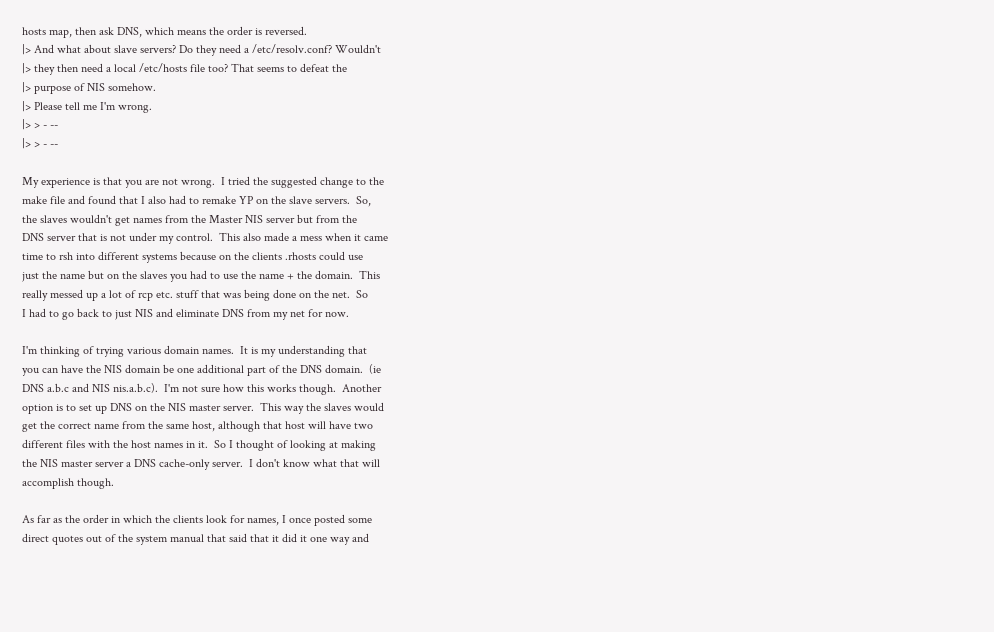hosts map, then ask DNS, which means the order is reversed.
|> And what about slave servers? Do they need a /etc/resolv.conf? Wouldn't
|> they then need a local /etc/hosts file too? That seems to defeat the
|> purpose of NIS somehow.
|> Please tell me I'm wrong.
|> > - --
|> > - --

My experience is that you are not wrong.  I tried the suggested change to the
make file and found that I also had to remake YP on the slave servers.  So,
the slaves wouldn't get names from the Master NIS server but from the
DNS server that is not under my control.  This also made a mess when it came
time to rsh into different systems because on the clients .rhosts could use
just the name but on the slaves you had to use the name + the domain.  This
really messed up a lot of rcp etc. stuff that was being done on the net.  So
I had to go back to just NIS and eliminate DNS from my net for now.

I'm thinking of trying various domain names.  It is my understanding that
you can have the NIS domain be one additional part of the DNS domain.  (ie
DNS a.b.c and NIS nis.a.b.c).  I'm not sure how this works though.  Another
option is to set up DNS on the NIS master server.  This way the slaves would
get the correct name from the same host, although that host will have two
different files with the host names in it.  So I thought of looking at making
the NIS master server a DNS cache-only server.  I don't know what that will
accomplish though.

As far as the order in which the clients look for names, I once posted some
direct quotes out of the system manual that said that it did it one way and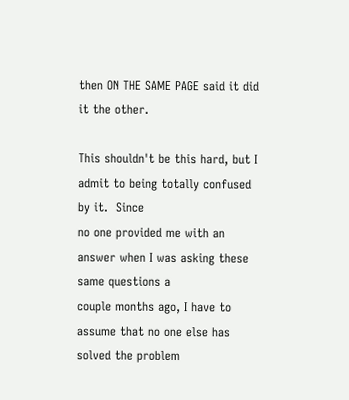then ON THE SAME PAGE said it did it the other.

This shouldn't be this hard, but I admit to being totally confused by it.  Since
no one provided me with an answer when I was asking these same questions a
couple months ago, I have to assume that no one else has solved the problem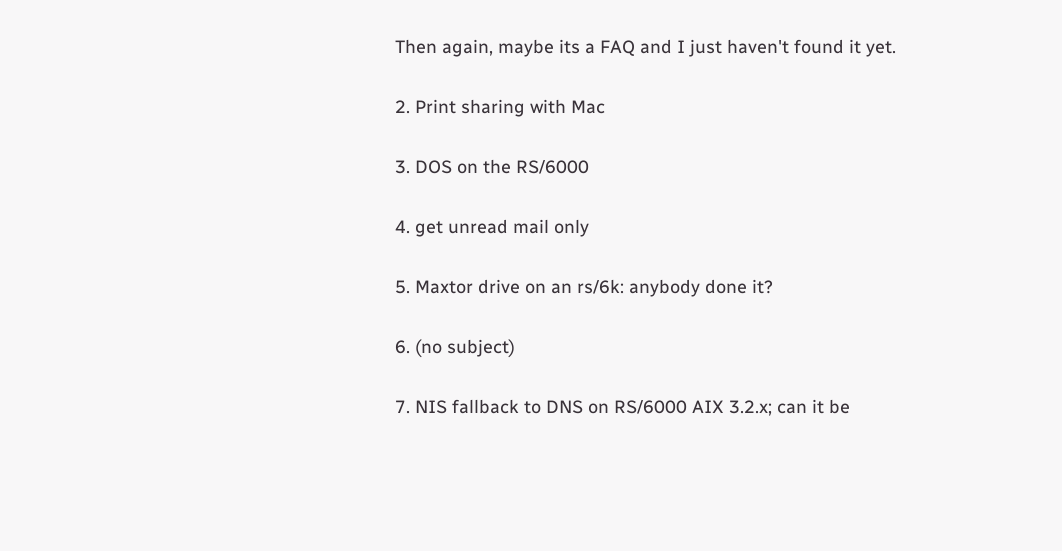Then again, maybe its a FAQ and I just haven't found it yet.

2. Print sharing with Mac

3. DOS on the RS/6000

4. get unread mail only

5. Maxtor drive on an rs/6k: anybody done it?

6. (no subject)

7. NIS fallback to DNS on RS/6000 AIX 3.2.x; can it be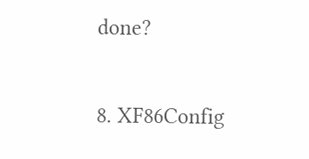done?

8. XF86Config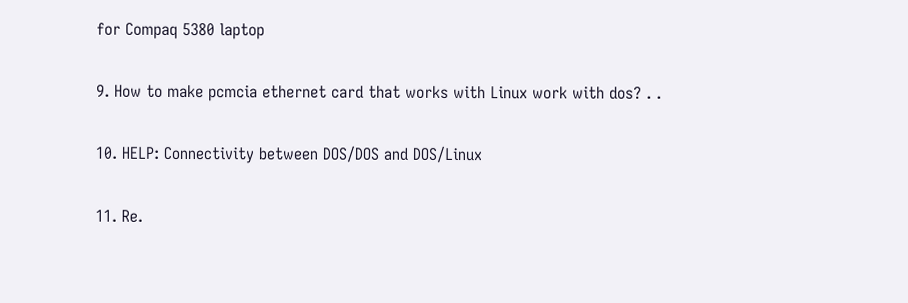for Compaq 5380 laptop

9. How to make pcmcia ethernet card that works with Linux work with dos? . .

10. HELP: Connectivity between DOS/DOS and DOS/Linux

11. Re.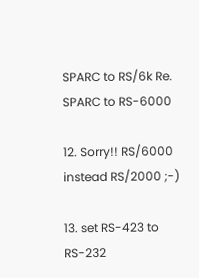SPARC to RS/6k Re. SPARC to RS-6000

12. Sorry!! RS/6000 instead RS/2000 ;-)

13. set RS-423 to RS-232